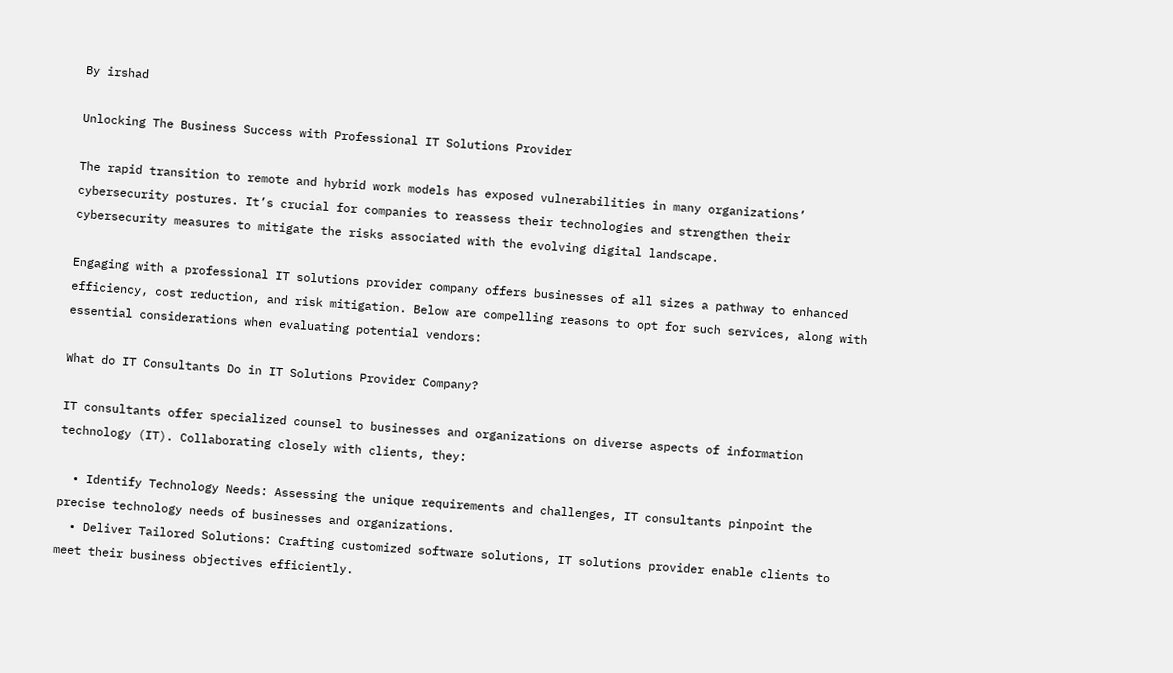By irshad

Unlocking The Business Success with Professional IT Solutions Provider

The rapid transition to remote and hybrid work models has exposed vulnerabilities in many organizations’ cybersecurity postures. It’s crucial for companies to reassess their technologies and strengthen their cybersecurity measures to mitigate the risks associated with the evolving digital landscape.

Engaging with a professional IT solutions provider company offers businesses of all sizes a pathway to enhanced efficiency, cost reduction, and risk mitigation. Below are compelling reasons to opt for such services, along with essential considerations when evaluating potential vendors:

What do IT Consultants Do in IT Solutions Provider Company?

IT consultants offer specialized counsel to businesses and organizations on diverse aspects of information technology (IT). Collaborating closely with clients, they:

  • Identify Technology Needs: Assessing the unique requirements and challenges, IT consultants pinpoint the precise technology needs of businesses and organizations.
  • Deliver Tailored Solutions: Crafting customized software solutions, IT solutions provider enable clients to meet their business objectives efficiently.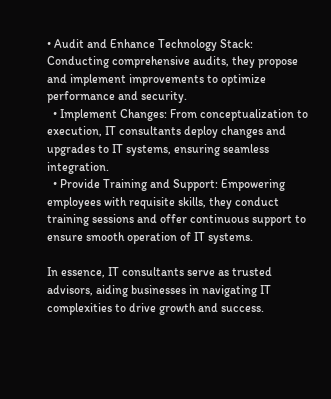• Audit and Enhance Technology Stack: Conducting comprehensive audits, they propose and implement improvements to optimize performance and security.
  • Implement Changes: From conceptualization to execution, IT consultants deploy changes and upgrades to IT systems, ensuring seamless integration.
  • Provide Training and Support: Empowering employees with requisite skills, they conduct training sessions and offer continuous support to ensure smooth operation of IT systems.

In essence, IT consultants serve as trusted advisors, aiding businesses in navigating IT complexities to drive growth and success.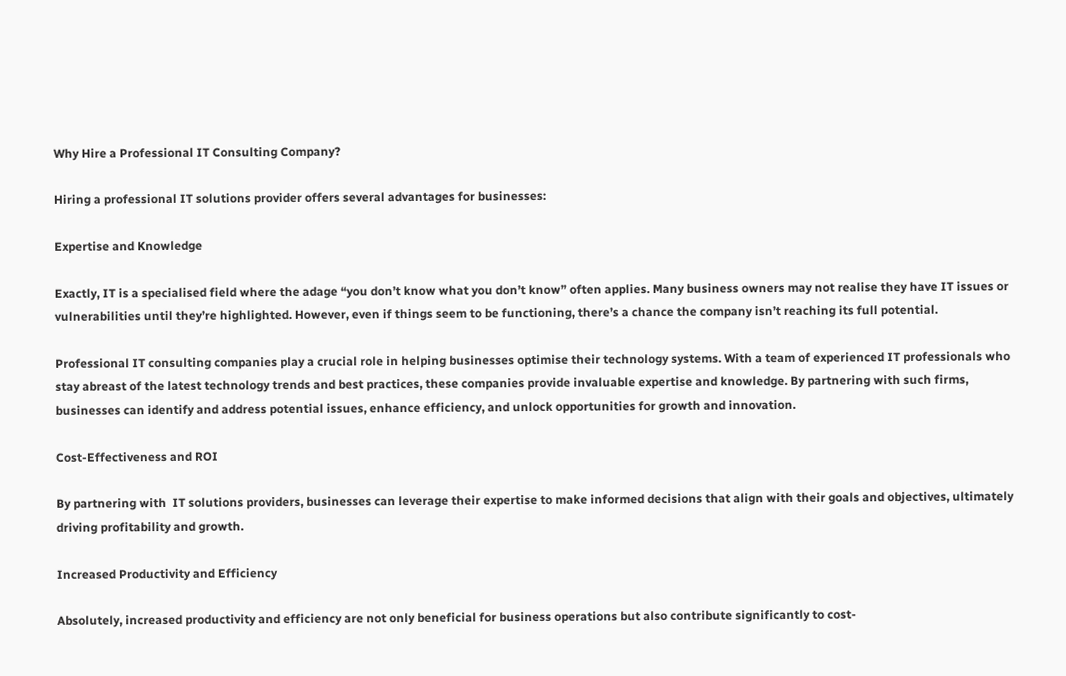Why Hire a Professional IT Consulting Company?

Hiring a professional IT solutions provider offers several advantages for businesses:

Expertise and Knowledge

Exactly, IT is a specialised field where the adage “you don’t know what you don’t know” often applies. Many business owners may not realise they have IT issues or vulnerabilities until they’re highlighted. However, even if things seem to be functioning, there’s a chance the company isn’t reaching its full potential.

Professional IT consulting companies play a crucial role in helping businesses optimise their technology systems. With a team of experienced IT professionals who stay abreast of the latest technology trends and best practices, these companies provide invaluable expertise and knowledge. By partnering with such firms, businesses can identify and address potential issues, enhance efficiency, and unlock opportunities for growth and innovation.

Cost-Effectiveness and ROI

By partnering with  IT solutions providers, businesses can leverage their expertise to make informed decisions that align with their goals and objectives, ultimately driving profitability and growth.

Increased Productivity and Efficiency

Absolutely, increased productivity and efficiency are not only beneficial for business operations but also contribute significantly to cost-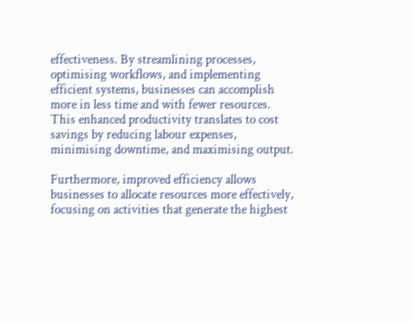effectiveness. By streamlining processes, optimising workflows, and implementing efficient systems, businesses can accomplish more in less time and with fewer resources. This enhanced productivity translates to cost savings by reducing labour expenses, minimising downtime, and maximising output.

Furthermore, improved efficiency allows businesses to allocate resources more effectively, focusing on activities that generate the highest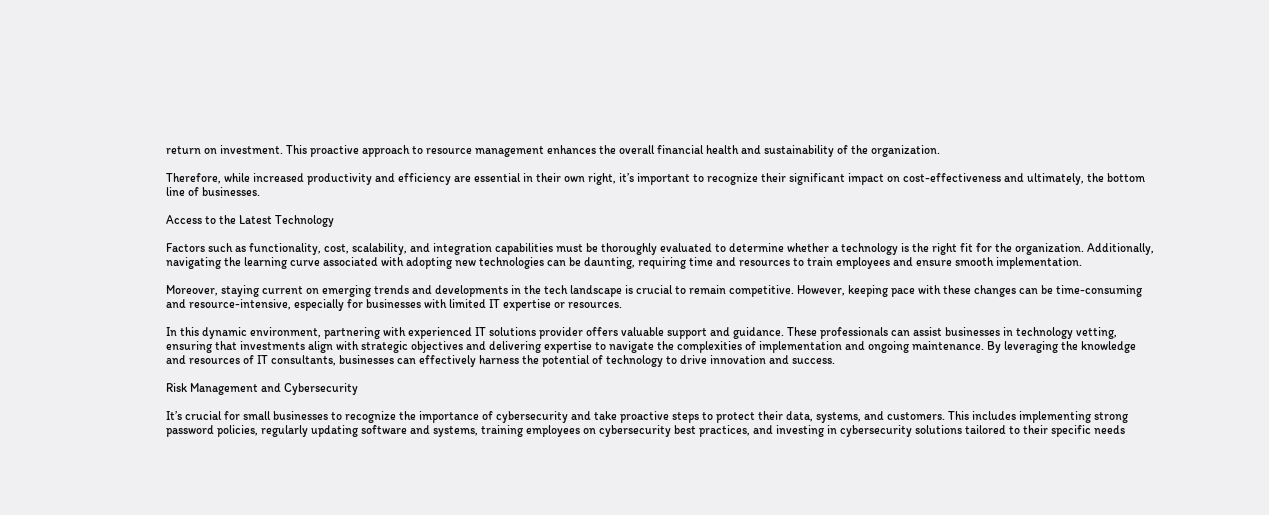return on investment. This proactive approach to resource management enhances the overall financial health and sustainability of the organization.

Therefore, while increased productivity and efficiency are essential in their own right, it’s important to recognize their significant impact on cost-effectiveness and ultimately, the bottom line of businesses.

Access to the Latest Technology

Factors such as functionality, cost, scalability, and integration capabilities must be thoroughly evaluated to determine whether a technology is the right fit for the organization. Additionally, navigating the learning curve associated with adopting new technologies can be daunting, requiring time and resources to train employees and ensure smooth implementation.

Moreover, staying current on emerging trends and developments in the tech landscape is crucial to remain competitive. However, keeping pace with these changes can be time-consuming and resource-intensive, especially for businesses with limited IT expertise or resources.

In this dynamic environment, partnering with experienced IT solutions provider offers valuable support and guidance. These professionals can assist businesses in technology vetting, ensuring that investments align with strategic objectives and delivering expertise to navigate the complexities of implementation and ongoing maintenance. By leveraging the knowledge and resources of IT consultants, businesses can effectively harness the potential of technology to drive innovation and success.

Risk Management and Cybersecurity

It’s crucial for small businesses to recognize the importance of cybersecurity and take proactive steps to protect their data, systems, and customers. This includes implementing strong password policies, regularly updating software and systems, training employees on cybersecurity best practices, and investing in cybersecurity solutions tailored to their specific needs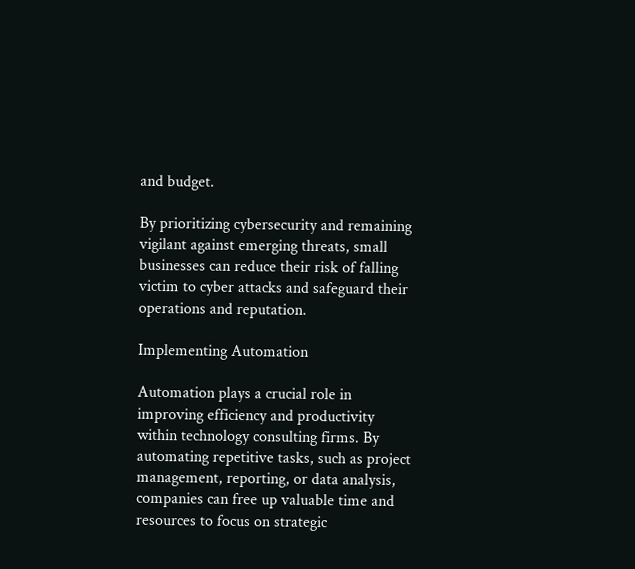and budget.

By prioritizing cybersecurity and remaining vigilant against emerging threats, small businesses can reduce their risk of falling victim to cyber attacks and safeguard their operations and reputation.

Implementing Automation

Automation plays a crucial role in improving efficiency and productivity within technology consulting firms. By automating repetitive tasks, such as project management, reporting, or data analysis, companies can free up valuable time and resources to focus on strategic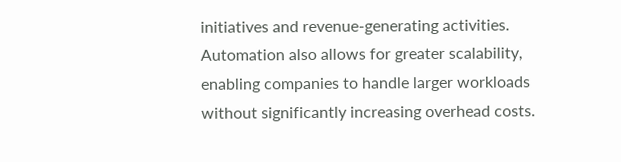initiatives and revenue-generating activities. Automation also allows for greater scalability, enabling companies to handle larger workloads without significantly increasing overhead costs.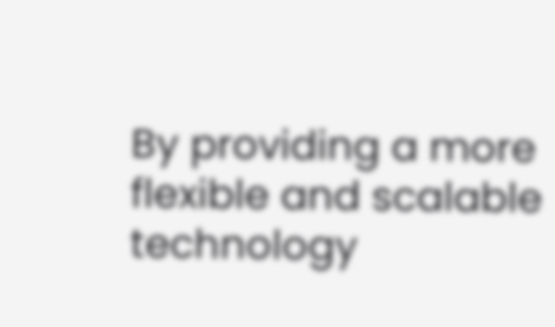By providing a more flexible and scalable technology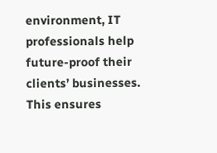environment, IT professionals help future-proof their clients’ businesses. This ensures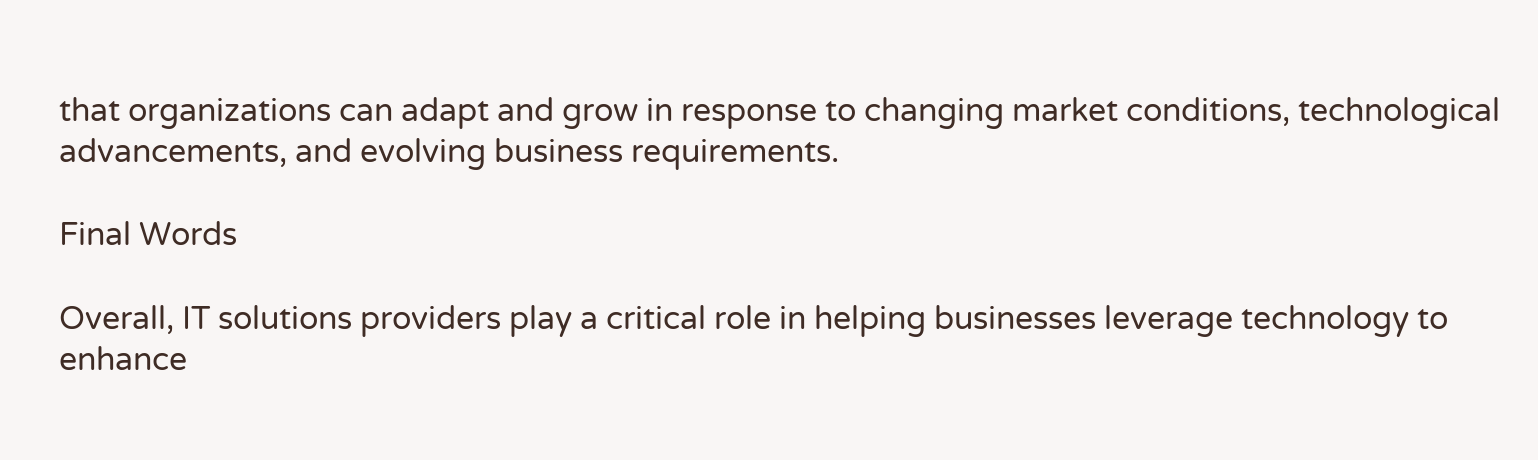that organizations can adapt and grow in response to changing market conditions, technological advancements, and evolving business requirements.

Final Words

Overall, IT solutions providers play a critical role in helping businesses leverage technology to enhance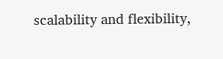scalability and flexibility,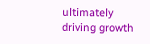ultimately driving growth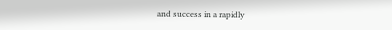and success in a rapidly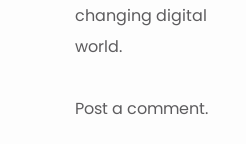changing digital world.

Post a comment.